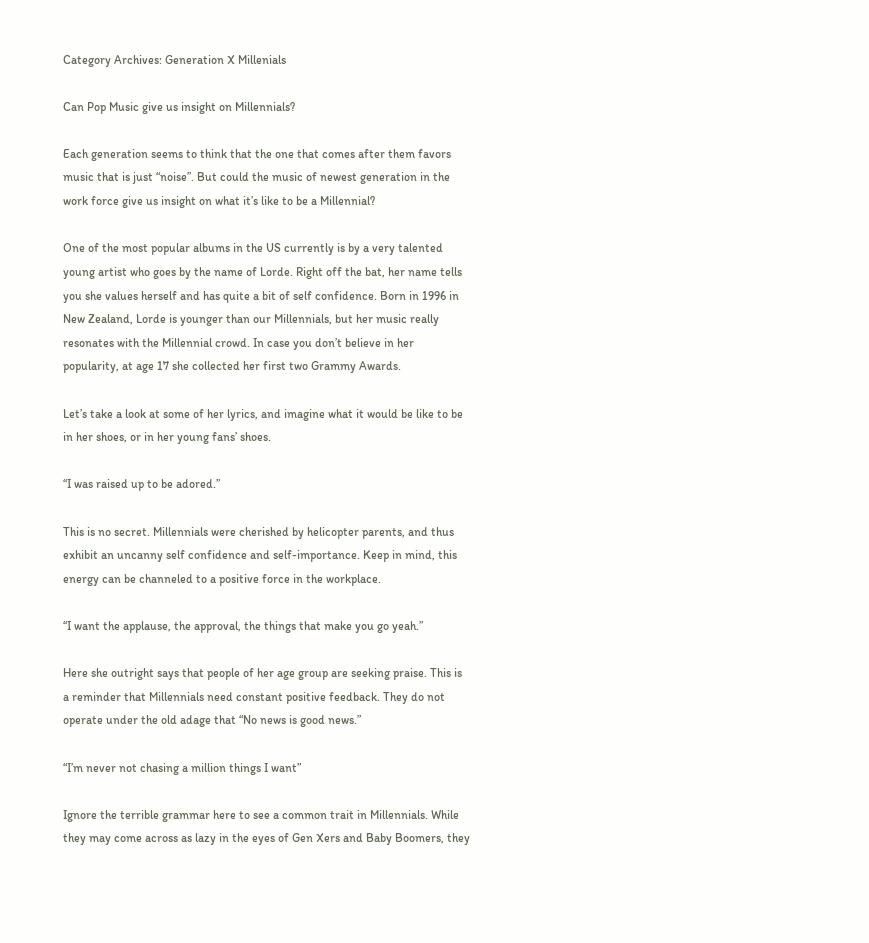Category Archives: Generation X Millenials

Can Pop Music give us insight on Millennials?

Each generation seems to think that the one that comes after them favors music that is just “noise”. But could the music of newest generation in the work force give us insight on what it’s like to be a Millennial?

One of the most popular albums in the US currently is by a very talented young artist who goes by the name of Lorde. Right off the bat, her name tells you she values herself and has quite a bit of self confidence. Born in 1996 in New Zealand, Lorde is younger than our Millennials, but her music really resonates with the Millennial crowd. In case you don’t believe in her popularity, at age 17 she collected her first two Grammy Awards.

Let’s take a look at some of her lyrics, and imagine what it would be like to be in her shoes, or in her young fans’ shoes.

“I was raised up to be adored.”

This is no secret. Millennials were cherished by helicopter parents, and thus exhibit an uncanny self confidence and self-importance. Keep in mind, this energy can be channeled to a positive force in the workplace.

“I want the applause, the approval, the things that make you go yeah.”

Here she outright says that people of her age group are seeking praise. This is a reminder that Millennials need constant positive feedback. They do not operate under the old adage that “No news is good news.”

“I’m never not chasing a million things I want”

Ignore the terrible grammar here to see a common trait in Millennials. While they may come across as lazy in the eyes of Gen Xers and Baby Boomers, they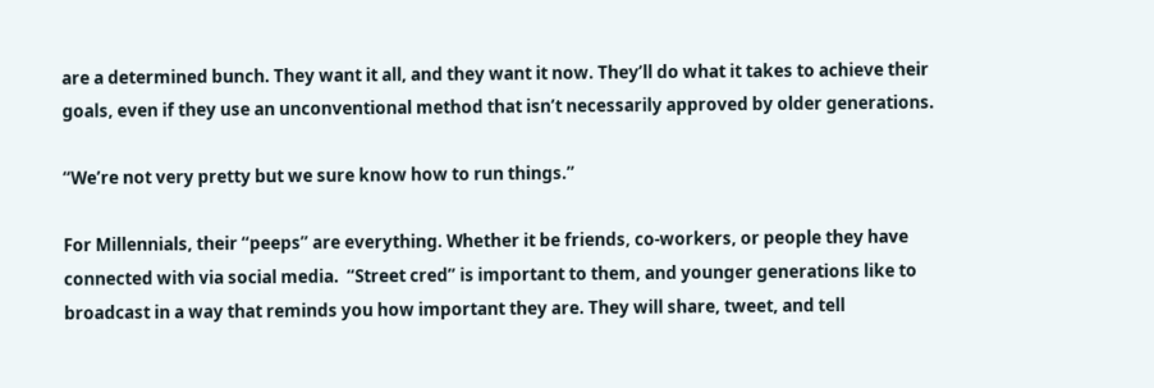are a determined bunch. They want it all, and they want it now. They’ll do what it takes to achieve their goals, even if they use an unconventional method that isn’t necessarily approved by older generations.

“We’re not very pretty but we sure know how to run things.”

For Millennials, their “peeps” are everything. Whether it be friends, co-workers, or people they have connected with via social media.  “Street cred” is important to them, and younger generations like to broadcast in a way that reminds you how important they are. They will share, tweet, and tell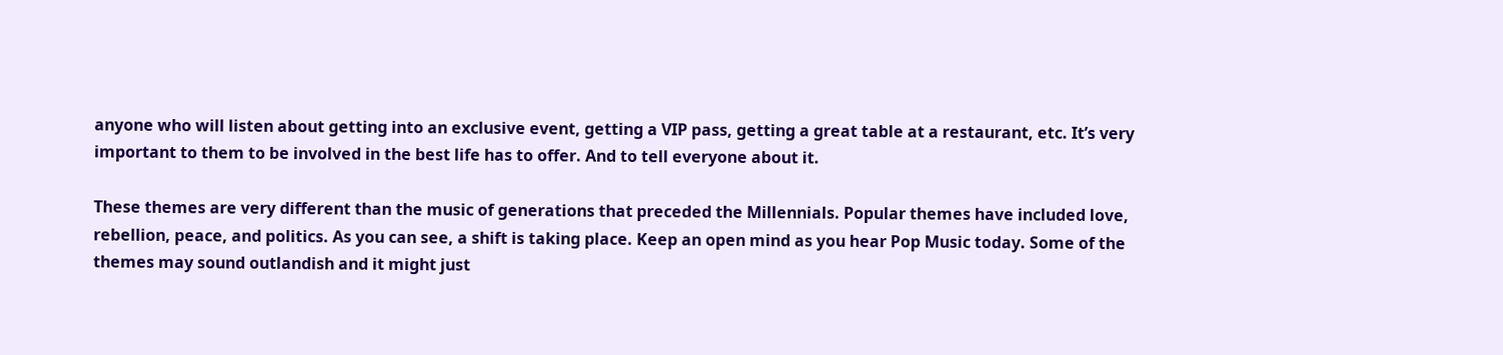anyone who will listen about getting into an exclusive event, getting a VIP pass, getting a great table at a restaurant, etc. It’s very important to them to be involved in the best life has to offer. And to tell everyone about it.

These themes are very different than the music of generations that preceded the Millennials. Popular themes have included love, rebellion, peace, and politics. As you can see, a shift is taking place. Keep an open mind as you hear Pop Music today. Some of the themes may sound outlandish and it might just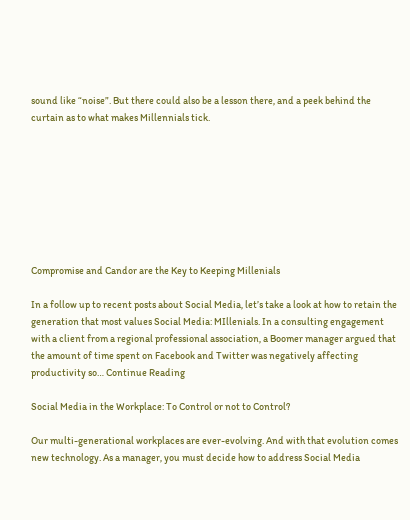sound like “noise”. But there could also be a lesson there, and a peek behind the curtain as to what makes Millennials tick.








Compromise and Candor are the Key to Keeping Millenials

In a follow up to recent posts about Social Media, let’s take a look at how to retain the generation that most values Social Media: MIllenials. In a consulting engagement with a client from a regional professional association, a Boomer manager argued that the amount of time spent on Facebook and Twitter was negatively affecting productivity so… Continue Reading

Social Media in the Workplace: To Control or not to Control?

Our multi-generational workplaces are ever-evolving. And with that evolution comes new technology. As a manager, you must decide how to address Social Media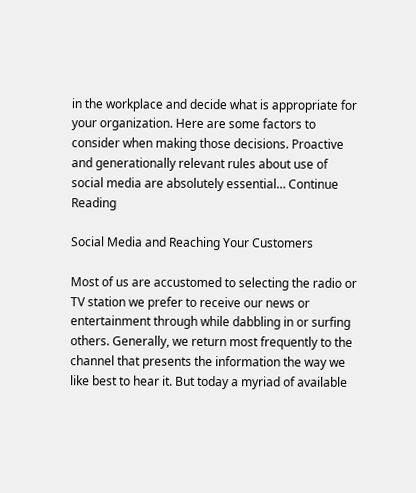in the workplace and decide what is appropriate for your organization. Here are some factors to consider when making those decisions. Proactive and generationally relevant rules about use of social media are absolutely essential… Continue Reading

Social Media and Reaching Your Customers

Most of us are accustomed to selecting the radio or TV station we prefer to receive our news or entertainment through while dabbling in or surfing others. Generally, we return most frequently to the channel that presents the information the way we like best to hear it. But today a myriad of available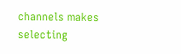channels makes selecting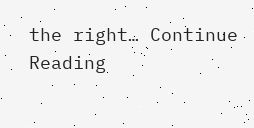the right… Continue Reading